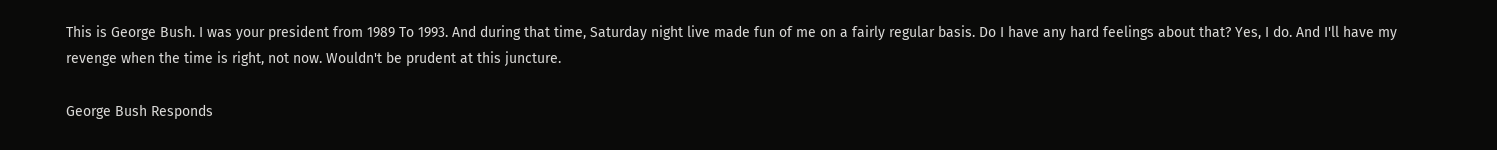This is George Bush. I was your president from 1989 To 1993. And during that time, Saturday night live made fun of me on a fairly regular basis. Do I have any hard feelings about that? Yes, I do. And I'll have my revenge when the time is right, not now. Wouldn't be prudent at this juncture.

George Bush Responds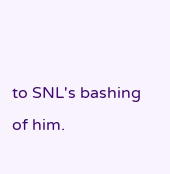to SNL's bashing of him.